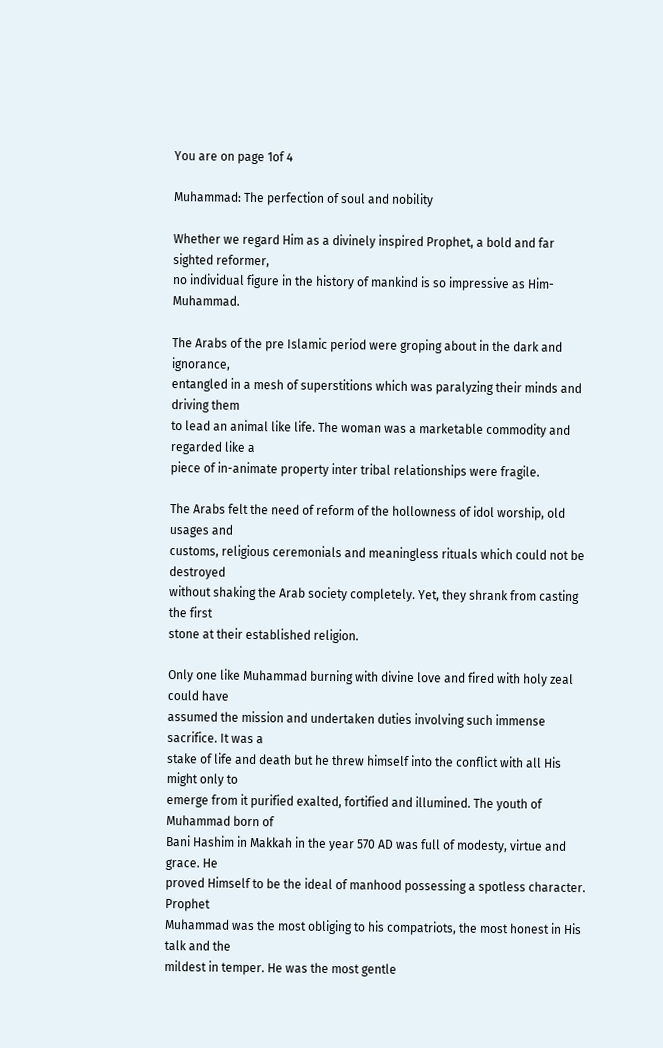You are on page 1of 4

Muhammad: The perfection of soul and nobility

Whether we regard Him as a divinely inspired Prophet, a bold and far sighted reformer,
no individual figure in the history of mankind is so impressive as Him- Muhammad.

The Arabs of the pre Islamic period were groping about in the dark and ignorance,
entangled in a mesh of superstitions which was paralyzing their minds and driving them
to lead an animal like life. The woman was a marketable commodity and regarded like a
piece of in-animate property inter tribal relationships were fragile.

The Arabs felt the need of reform of the hollowness of idol worship, old usages and
customs, religious ceremonials and meaningless rituals which could not be destroyed
without shaking the Arab society completely. Yet, they shrank from casting the first
stone at their established religion.

Only one like Muhammad burning with divine love and fired with holy zeal could have
assumed the mission and undertaken duties involving such immense sacrifice. It was a
stake of life and death but he threw himself into the conflict with all His might only to
emerge from it purified exalted, fortified and illumined. The youth of Muhammad born of
Bani Hashim in Makkah in the year 570 AD was full of modesty, virtue and grace. He
proved Himself to be the ideal of manhood possessing a spotless character. Prophet
Muhammad was the most obliging to his compatriots, the most honest in His talk and the
mildest in temper. He was the most gentle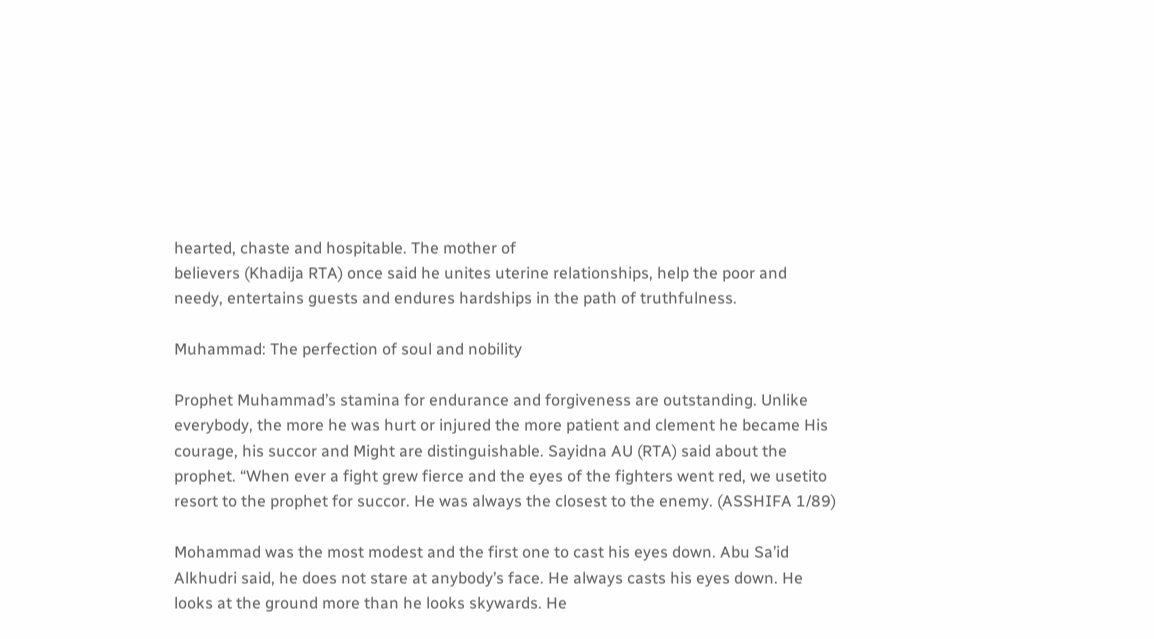hearted, chaste and hospitable. The mother of
believers (Khadija RTA) once said he unites uterine relationships, help the poor and
needy, entertains guests and endures hardships in the path of truthfulness.

Muhammad: The perfection of soul and nobility

Prophet Muhammad’s stamina for endurance and forgiveness are outstanding. Unlike
everybody, the more he was hurt or injured the more patient and clement he became His
courage, his succor and Might are distinguishable. Sayidna AU (RTA) said about the
prophet. “When ever a fight grew fierce and the eyes of the fighters went red, we usetito
resort to the prophet for succor. He was always the closest to the enemy. (ASSHIFA 1/89)

Mohammad was the most modest and the first one to cast his eyes down. Abu Sa’id
Alkhudri said, he does not stare at anybody’s face. He always casts his eyes down. He
looks at the ground more than he looks skywards. He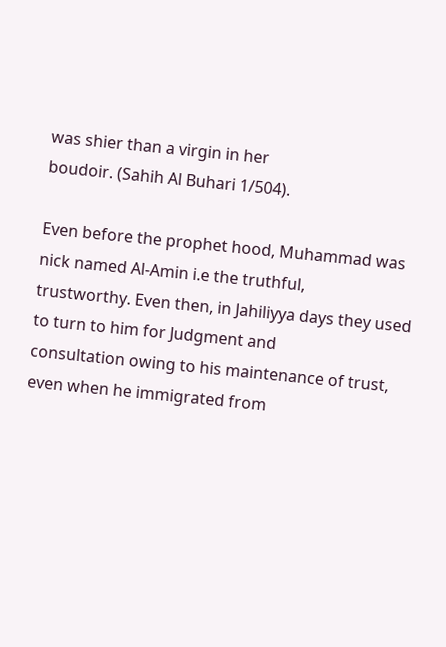was shier than a virgin in her
boudoir. (Sahih Al Buhari 1/504).

Even before the prophet hood, Muhammad was nick named Al-Amin i.e the truthful,
trustworthy. Even then, in Jahiliyya days they used to turn to him for Judgment and
consultation owing to his maintenance of trust, even when he immigrated from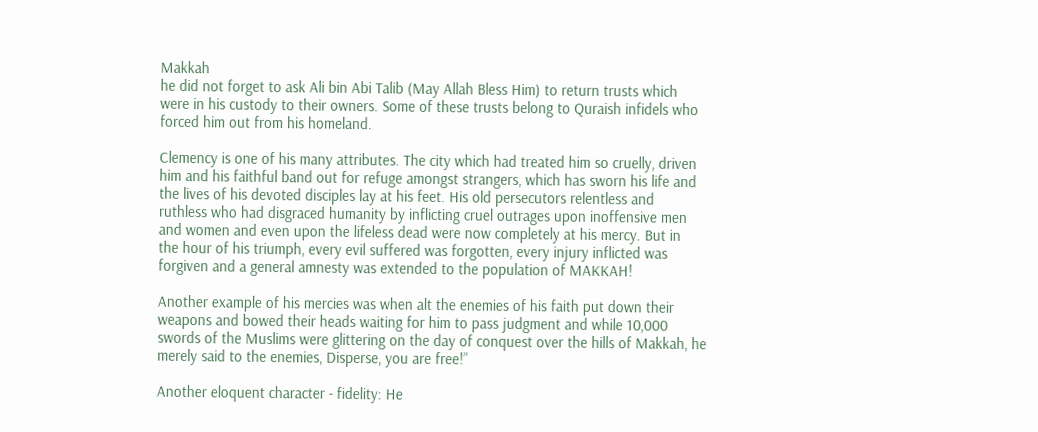Makkah
he did not forget to ask Ali bin Abi Talib (May Allah Bless Him) to return trusts which
were in his custody to their owners. Some of these trusts belong to Quraish infidels who
forced him out from his homeland.

Clemency is one of his many attributes. The city which had treated him so cruelly, driven
him and his faithful band out for refuge amongst strangers, which has sworn his life and
the lives of his devoted disciples lay at his feet. His old persecutors relentless and
ruthless who had disgraced humanity by inflicting cruel outrages upon inoffensive men
and women and even upon the lifeless dead were now completely at his mercy. But in
the hour of his triumph, every evil suffered was forgotten, every injury inflicted was
forgiven and a general amnesty was extended to the population of MAKKAH!

Another example of his mercies was when alt the enemies of his faith put down their
weapons and bowed their heads waiting for him to pass judgment and while 10,000
swords of the Muslims were glittering on the day of conquest over the hills of Makkah, he
merely said to the enemies, Disperse, you are free!”

Another eloquent character - fidelity: He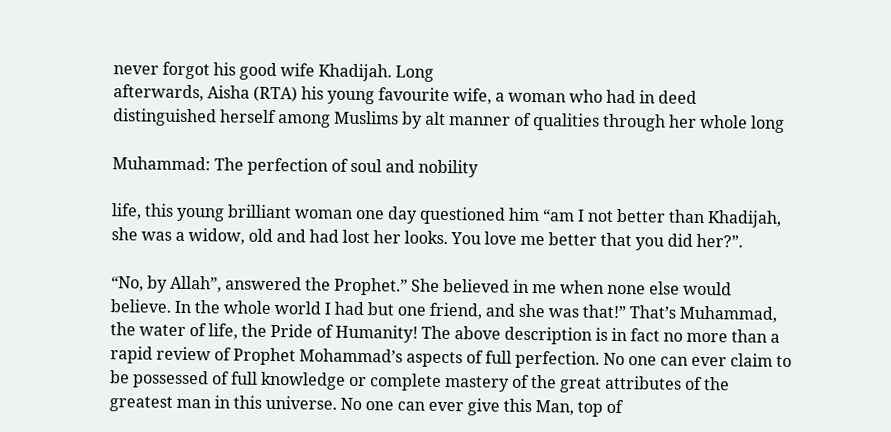never forgot his good wife Khadijah. Long
afterwards, Aisha (RTA) his young favourite wife, a woman who had in deed
distinguished herself among Muslims by alt manner of qualities through her whole long

Muhammad: The perfection of soul and nobility

life, this young brilliant woman one day questioned him “am I not better than Khadijah,
she was a widow, old and had lost her looks. You love me better that you did her?”.

“No, by Allah”, answered the Prophet.” She believed in me when none else would
believe. In the whole world I had but one friend, and she was that!” That’s Muhammad,
the water of life, the Pride of Humanity! The above description is in fact no more than a
rapid review of Prophet Mohammad’s aspects of full perfection. No one can ever claim to
be possessed of full knowledge or complete mastery of the great attributes of the
greatest man in this universe. No one can ever give this Man, top of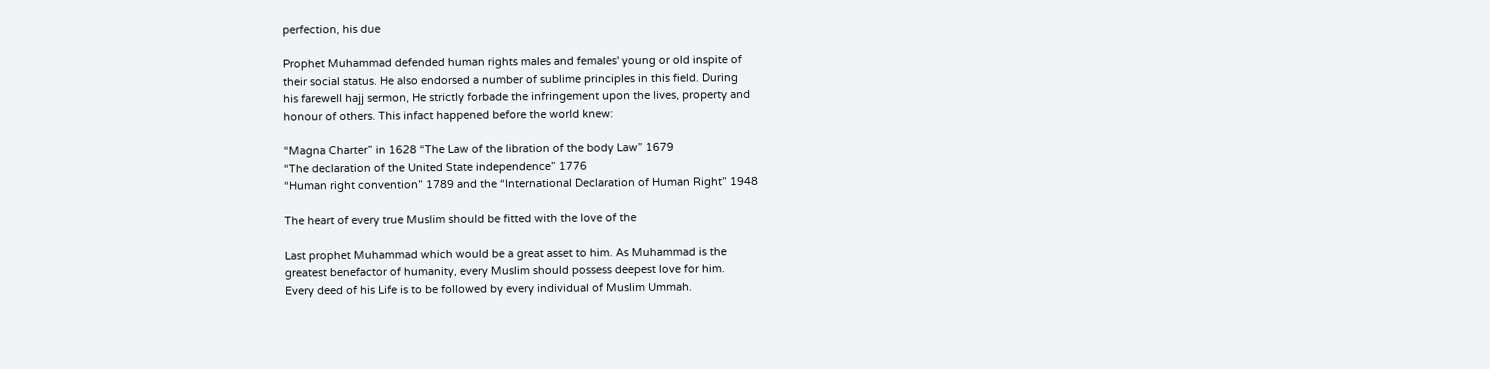perfection, his due

Prophet Muhammad defended human rights males and females' young or old inspite of
their social status. He also endorsed a number of sublime principles in this field. During
his farewell hajj sermon, He strictly forbade the infringement upon the lives, property and
honour of others. This infact happened before the world knew:

“Magna Charter” in 1628 “The Law of the libration of the body Law” 1679
“The declaration of the United State independence” 1776
“Human right convention” 1789 and the “International Declaration of Human Right” 1948

The heart of every true Muslim should be fitted with the love of the

Last prophet Muhammad which would be a great asset to him. As Muhammad is the
greatest benefactor of humanity, every Muslim should possess deepest love for him.
Every deed of his Life is to be followed by every individual of Muslim Ummah.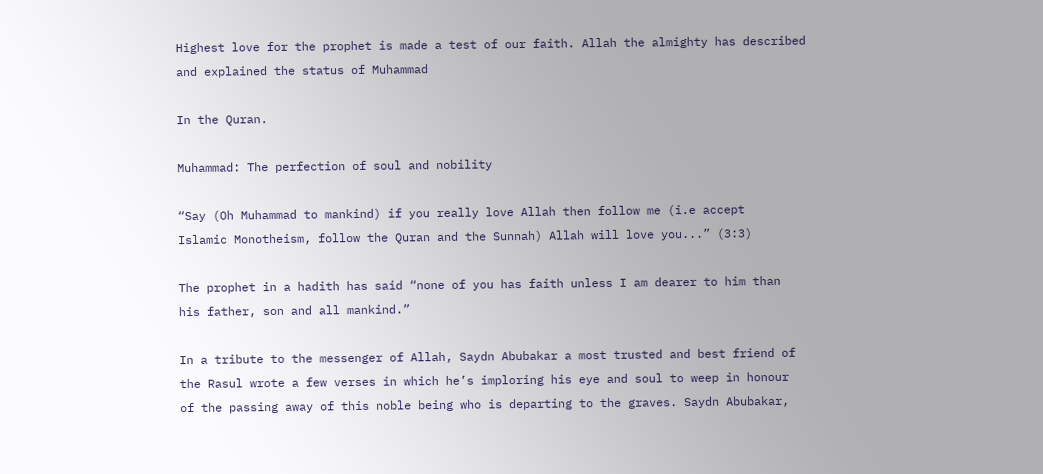Highest love for the prophet is made a test of our faith. Allah the almighty has described
and explained the status of Muhammad

In the Quran.

Muhammad: The perfection of soul and nobility

“Say (Oh Muhammad to mankind) if you really love Allah then follow me (i.e accept
Islamic Monotheism, follow the Quran and the Sunnah) Allah will love you...” (3:3)

The prophet in a hadith has said “none of you has faith unless I am dearer to him than
his father, son and all mankind.”

In a tribute to the messenger of Allah, Saydn Abubakar a most trusted and best friend of
the Rasul wrote a few verses in which he’s imploring his eye and soul to weep in honour
of the passing away of this noble being who is departing to the graves. Saydn Abubakar,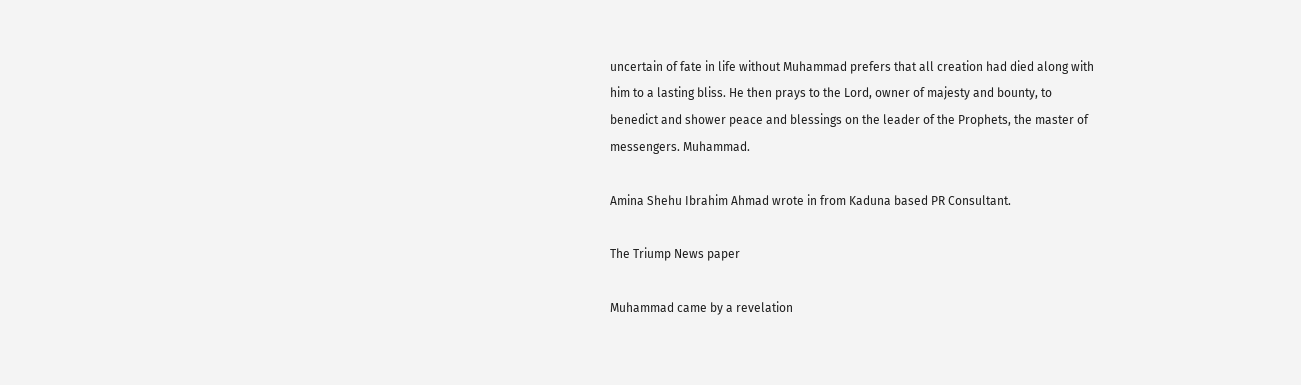uncertain of fate in life without Muhammad prefers that all creation had died along with
him to a lasting bliss. He then prays to the Lord, owner of majesty and bounty, to
benedict and shower peace and blessings on the leader of the Prophets, the master of
messengers. Muhammad.

Amina Shehu Ibrahim Ahmad wrote in from Kaduna based PR Consultant.

The Triump News paper

Muhammad came by a revelation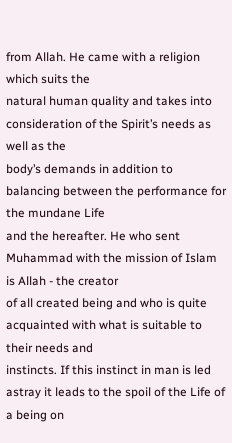from Allah. He came with a religion which suits the
natural human quality and takes into consideration of the Spirit’s needs as well as the
body’s demands in addition to balancing between the performance for the mundane Life
and the hereafter. He who sent Muhammad with the mission of Islam is Allah - the creator
of all created being and who is quite acquainted with what is suitable to their needs and
instincts. If this instinct in man is led astray it leads to the spoil of the Life of a being on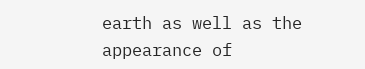earth as well as the appearance of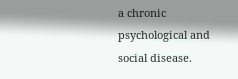a chronic psychological and social disease.